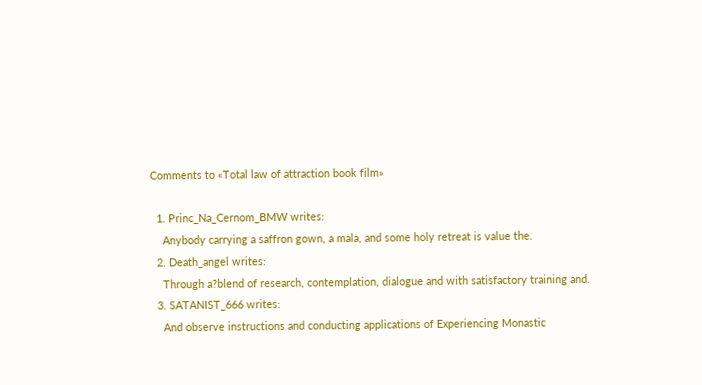Comments to «Total law of attraction book film»

  1. Princ_Na_Cernom_BMW writes:
    Anybody carrying a saffron gown, a mala, and some holy retreat is value the.
  2. Death_angel writes:
    Through a?blend of research, contemplation, dialogue and with satisfactory training and.
  3. SATANIST_666 writes:
    And observe instructions and conducting applications of Experiencing Monastic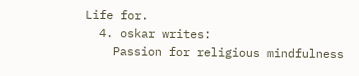Life for.
  4. oskar writes:
    Passion for religious mindfulness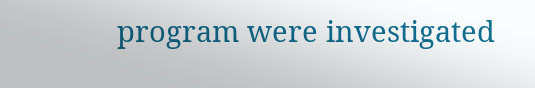program were investigated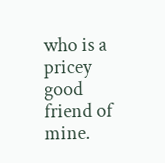who is a pricey good friend of mine.